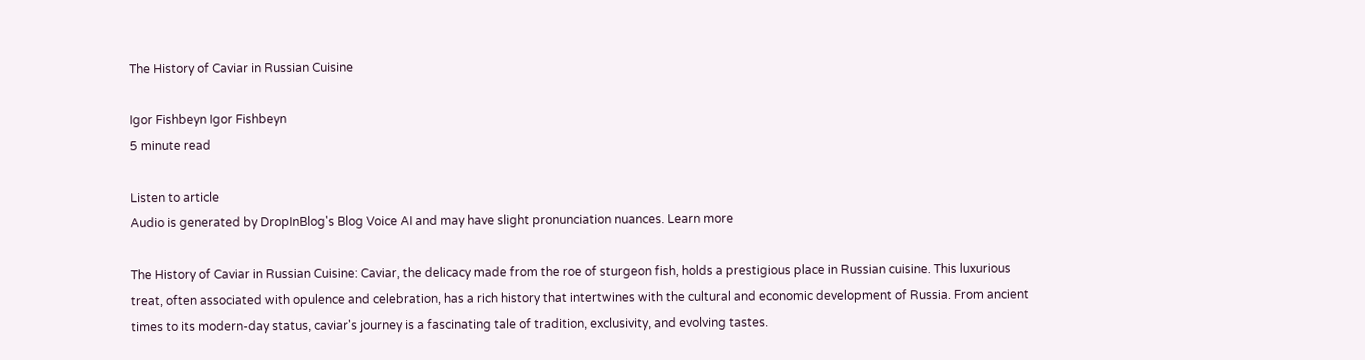The History of Caviar in Russian Cuisine

Igor Fishbeyn Igor Fishbeyn
5 minute read

Listen to article
Audio is generated by DropInBlog's Blog Voice AI and may have slight pronunciation nuances. Learn more

The History of Caviar in Russian Cuisine: Caviar, the delicacy made from the roe of sturgeon fish, holds a prestigious place in Russian cuisine. This luxurious treat, often associated with opulence and celebration, has a rich history that intertwines with the cultural and economic development of Russia. From ancient times to its modern-day status, caviar's journey is a fascinating tale of tradition, exclusivity, and evolving tastes.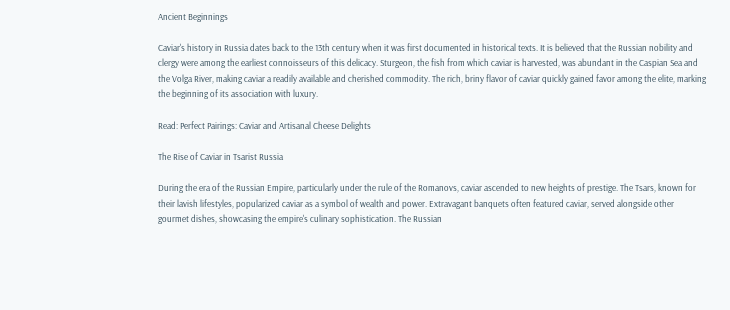Ancient Beginnings

Caviar's history in Russia dates back to the 13th century when it was first documented in historical texts. It is believed that the Russian nobility and clergy were among the earliest connoisseurs of this delicacy. Sturgeon, the fish from which caviar is harvested, was abundant in the Caspian Sea and the Volga River, making caviar a readily available and cherished commodity. The rich, briny flavor of caviar quickly gained favor among the elite, marking the beginning of its association with luxury.

Read: Perfect Pairings: Caviar and Artisanal Cheese Delights

The Rise of Caviar in Tsarist Russia

During the era of the Russian Empire, particularly under the rule of the Romanovs, caviar ascended to new heights of prestige. The Tsars, known for their lavish lifestyles, popularized caviar as a symbol of wealth and power. Extravagant banquets often featured caviar, served alongside other gourmet dishes, showcasing the empire's culinary sophistication. The Russian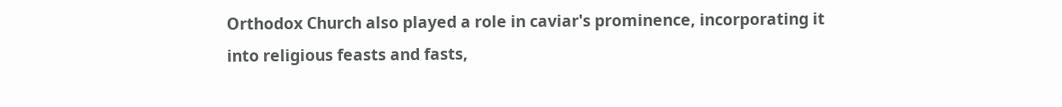Orthodox Church also played a role in caviar's prominence, incorporating it into religious feasts and fasts,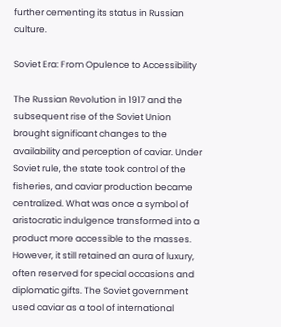further cementing its status in Russian culture.

Soviet Era: From Opulence to Accessibility

The Russian Revolution in 1917 and the subsequent rise of the Soviet Union brought significant changes to the availability and perception of caviar. Under Soviet rule, the state took control of the fisheries, and caviar production became centralized. What was once a symbol of aristocratic indulgence transformed into a product more accessible to the masses. However, it still retained an aura of luxury, often reserved for special occasions and diplomatic gifts. The Soviet government used caviar as a tool of international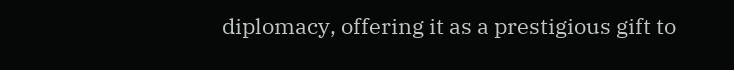diplomacy, offering it as a prestigious gift to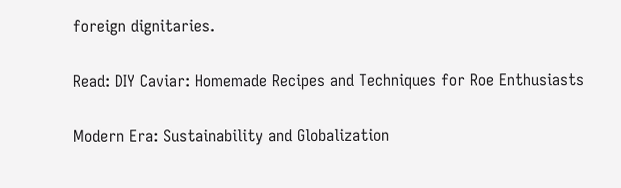foreign dignitaries.

Read: DIY Caviar: Homemade Recipes and Techniques for Roe Enthusiasts

Modern Era: Sustainability and Globalization